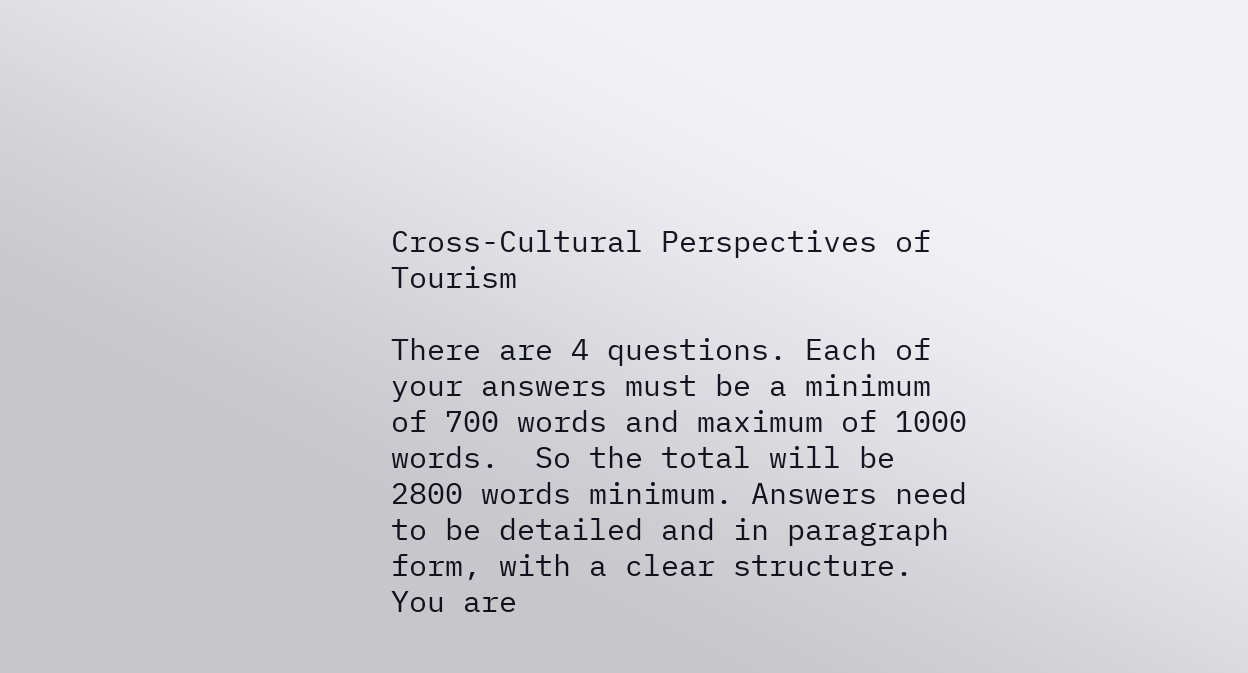Cross-Cultural Perspectives of Tourism

There are 4 questions. Each of your answers must be a minimum of 700 words and maximum of 1000 words.  So the total will be 2800 words minimum. Answers need to be detailed and in paragraph form, with a clear structure.  You are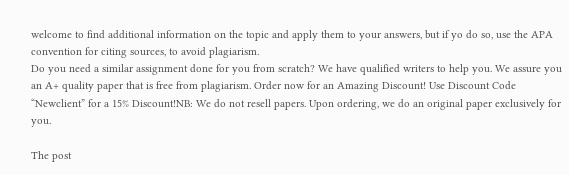welcome to find additional information on the topic and apply them to your answers, but if yo do so, use the APA convention for citing sources, to avoid plagiarism.
Do you need a similar assignment done for you from scratch? We have qualified writers to help you. We assure you an A+ quality paper that is free from plagiarism. Order now for an Amazing Discount! Use Discount Code “Newclient” for a 15% Discount!NB: We do not resell papers. Upon ordering, we do an original paper exclusively for you.

The post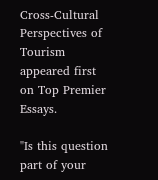Cross-Cultural Perspectives of Tourism appeared first on Top Premier Essays.

"Is this question part of your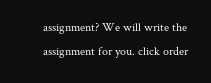assignment? We will write the assignment for you. click order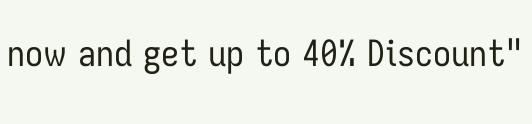now and get up to 40% Discount"